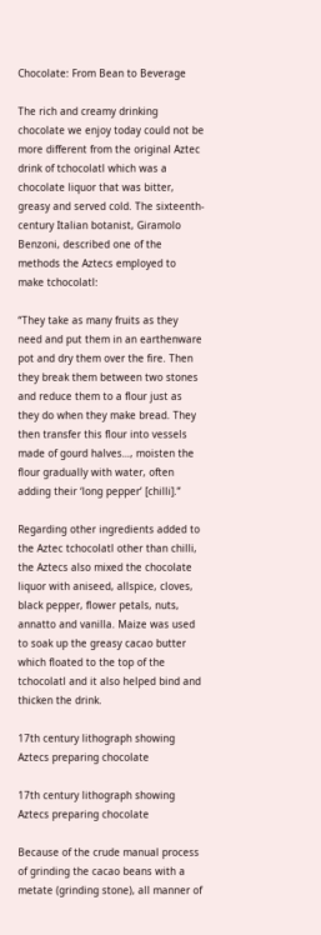Chocolate: From Bean to Beverage

The rich and creamy drinking chocolate we enjoy today could not be more different from the original Aztec drink of tchocolatl which was a chocolate liquor that was bitter, greasy and served cold. The sixteenth-century Italian botanist, Giramolo Benzoni, described one of the methods the Aztecs employed to make tchocolatl:

“They take as many fruits as they need and put them in an earthenware pot and dry them over the fire. Then they break them between two stones and reduce them to a flour just as they do when they make bread. They then transfer this flour into vessels made of gourd halves…, moisten the flour gradually with water, often adding their ‘long pepper’ [chilli].”

Regarding other ingredients added to the Aztec tchocolatl other than chilli, the Aztecs also mixed the chocolate liquor with aniseed, allspice, cloves, black pepper, flower petals, nuts, annatto and vanilla. Maize was used to soak up the greasy cacao butter which floated to the top of the tchocolatl and it also helped bind and thicken the drink.

17th century lithograph showing Aztecs preparing chocolate

17th century lithograph showing Aztecs preparing chocolate

Because of the crude manual process of grinding the cacao beans with a metate (grinding stone), all manner of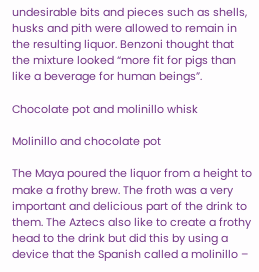undesirable bits and pieces such as shells, husks and pith were allowed to remain in the resulting liquor. Benzoni thought that the mixture looked “more fit for pigs than like a beverage for human beings”.

Chocolate pot and molinillo whisk

Molinillo and chocolate pot

The Maya poured the liquor from a height to make a frothy brew. The froth was a very important and delicious part of the drink to them. The Aztecs also like to create a frothy head to the drink but did this by using a device that the Spanish called a molinillo –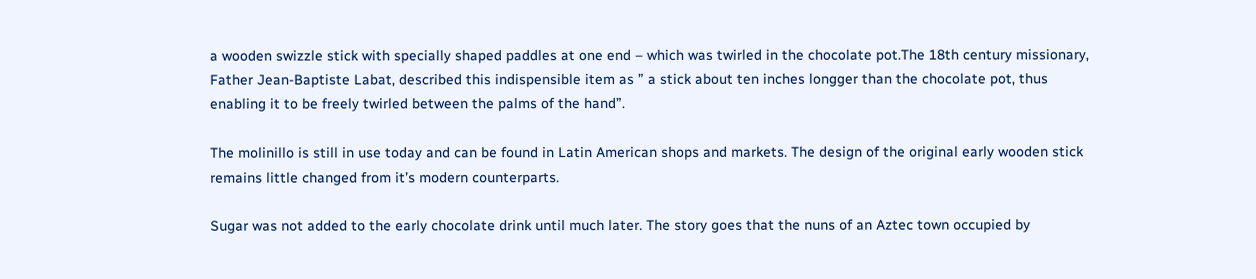a wooden swizzle stick with specially shaped paddles at one end – which was twirled in the chocolate pot.The 18th century missionary, Father Jean-Baptiste Labat, described this indispensible item as ” a stick about ten inches longger than the chocolate pot, thus enabling it to be freely twirled between the palms of the hand”.

The molinillo is still in use today and can be found in Latin American shops and markets. The design of the original early wooden stick remains little changed from it’s modern counterparts.

Sugar was not added to the early chocolate drink until much later. The story goes that the nuns of an Aztec town occupied by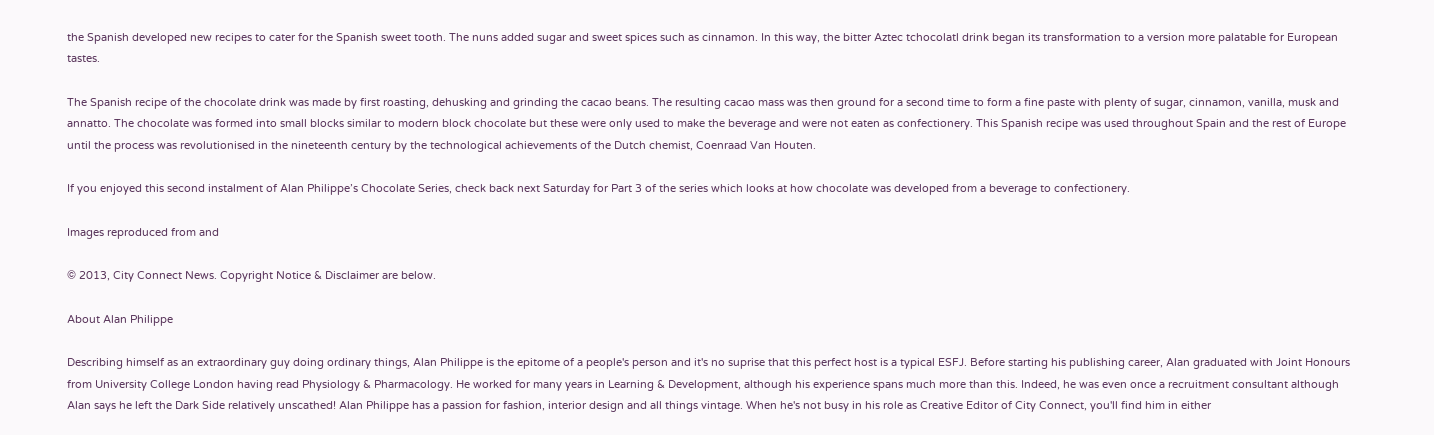the Spanish developed new recipes to cater for the Spanish sweet tooth. The nuns added sugar and sweet spices such as cinnamon. In this way, the bitter Aztec tchocolatl drink began its transformation to a version more palatable for European tastes.

The Spanish recipe of the chocolate drink was made by first roasting, dehusking and grinding the cacao beans. The resulting cacao mass was then ground for a second time to form a fine paste with plenty of sugar, cinnamon, vanilla, musk and annatto. The chocolate was formed into small blocks similar to modern block chocolate but these were only used to make the beverage and were not eaten as confectionery. This Spanish recipe was used throughout Spain and the rest of Europe until the process was revolutionised in the nineteenth century by the technological achievements of the Dutch chemist, Coenraad Van Houten.

If you enjoyed this second instalment of Alan Philippe’s Chocolate Series, check back next Saturday for Part 3 of the series which looks at how chocolate was developed from a beverage to confectionery.

Images reproduced from and

© 2013, City Connect News. Copyright Notice & Disclaimer are below.

About Alan Philippe

Describing himself as an extraordinary guy doing ordinary things, Alan Philippe is the epitome of a people's person and it's no suprise that this perfect host is a typical ESFJ. Before starting his publishing career, Alan graduated with Joint Honours from University College London having read Physiology & Pharmacology. He worked for many years in Learning & Development, although his experience spans much more than this. Indeed, he was even once a recruitment consultant although Alan says he left the Dark Side relatively unscathed! Alan Philippe has a passion for fashion, interior design and all things vintage. When he's not busy in his role as Creative Editor of City Connect, you'll find him in either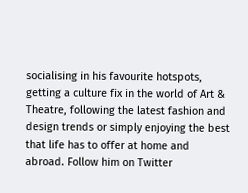socialising in his favourite hotspots, getting a culture fix in the world of Art & Theatre, following the latest fashion and design trends or simply enjoying the best that life has to offer at home and abroad. Follow him on Twitter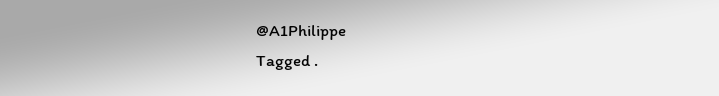@A1Philippe
Tagged .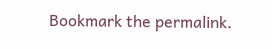Bookmark the permalink.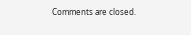Comments are closed.